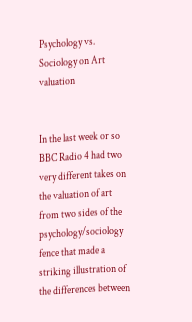Psychology vs. Sociology on Art valuation


In the last week or so BBC Radio 4 had two very different takes on the valuation of art from two sides of the psychology/sociology fence that made a striking illustration of the differences between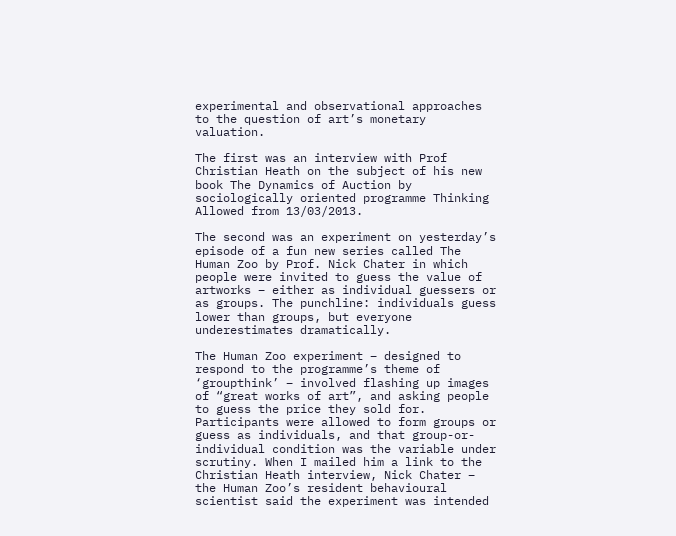experimental and observational approaches to the question of art’s monetary valuation.

The first was an interview with Prof Christian Heath on the subject of his new book The Dynamics of Auction by sociologically oriented programme Thinking Allowed from 13/03/2013.

The second was an experiment on yesterday’s episode of a fun new series called The Human Zoo by Prof. Nick Chater in which people were invited to guess the value of artworks – either as individual guessers or as groups. The punchline: individuals guess lower than groups, but everyone underestimates dramatically.

The Human Zoo experiment – designed to respond to the programme’s theme of ‘groupthink’ – involved flashing up images of “great works of art”, and asking people to guess the price they sold for. Participants were allowed to form groups or guess as individuals, and that group-or-individual condition was the variable under scrutiny. When I mailed him a link to the Christian Heath interview, Nick Chater – the Human Zoo’s resident behavioural scientist said the experiment was intended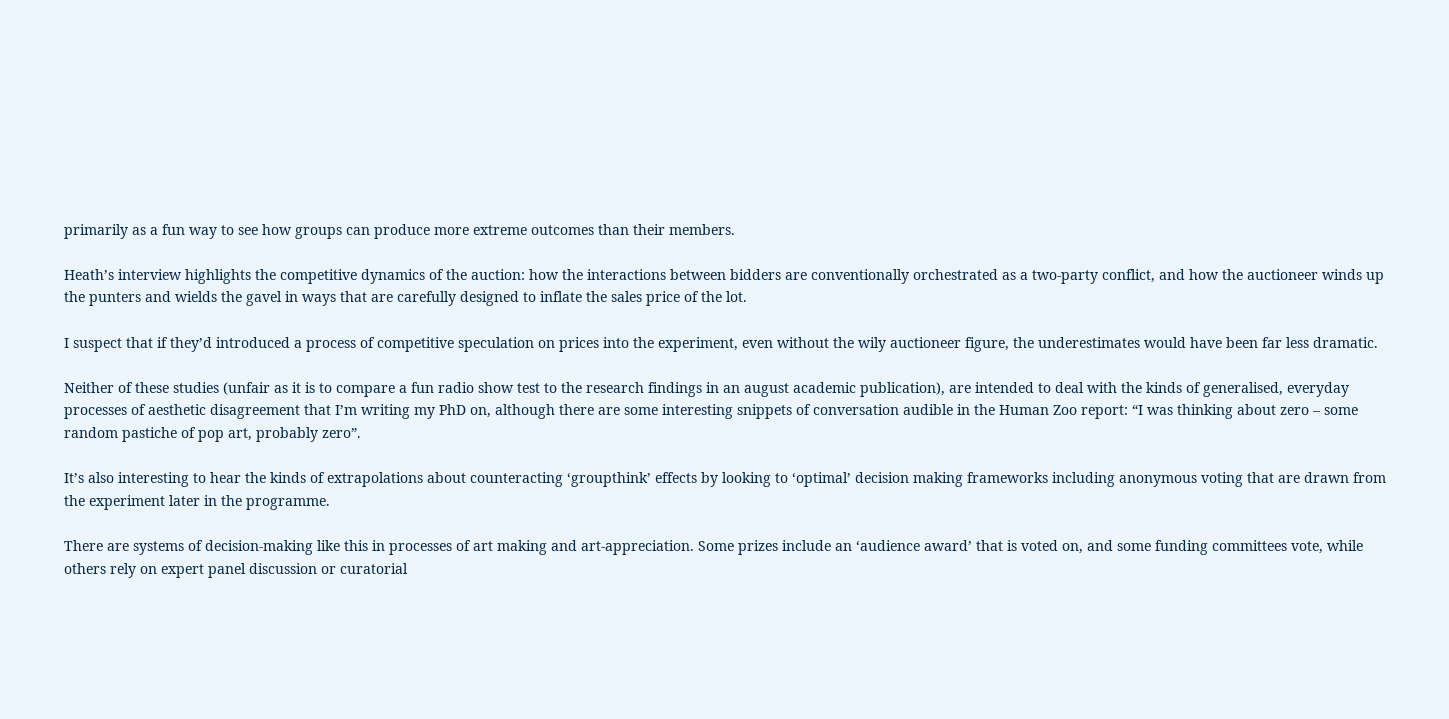primarily as a fun way to see how groups can produce more extreme outcomes than their members.

Heath’s interview highlights the competitive dynamics of the auction: how the interactions between bidders are conventionally orchestrated as a two-party conflict, and how the auctioneer winds up the punters and wields the gavel in ways that are carefully designed to inflate the sales price of the lot.

I suspect that if they’d introduced a process of competitive speculation on prices into the experiment, even without the wily auctioneer figure, the underestimates would have been far less dramatic.

Neither of these studies (unfair as it is to compare a fun radio show test to the research findings in an august academic publication), are intended to deal with the kinds of generalised, everyday processes of aesthetic disagreement that I’m writing my PhD on, although there are some interesting snippets of conversation audible in the Human Zoo report: “I was thinking about zero – some random pastiche of pop art, probably zero”.

It’s also interesting to hear the kinds of extrapolations about counteracting ‘groupthink’ effects by looking to ‘optimal’ decision making frameworks including anonymous voting that are drawn from the experiment later in the programme.

There are systems of decision-making like this in processes of art making and art-appreciation. Some prizes include an ‘audience award’ that is voted on, and some funding committees vote, while others rely on expert panel discussion or curatorial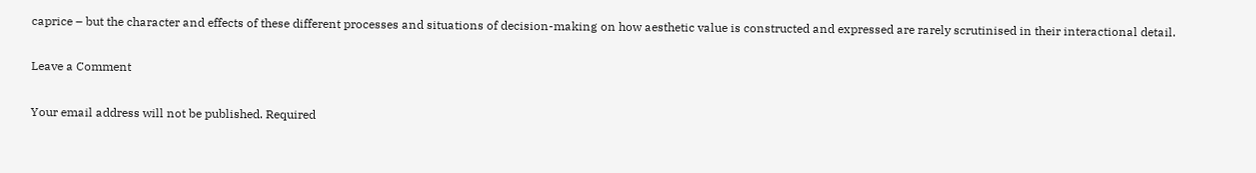caprice – but the character and effects of these different processes and situations of decision-making on how aesthetic value is constructed and expressed are rarely scrutinised in their interactional detail.

Leave a Comment

Your email address will not be published. Required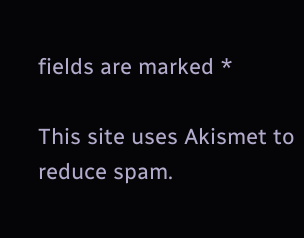fields are marked *

This site uses Akismet to reduce spam.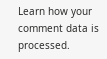Learn how your comment data is processed.